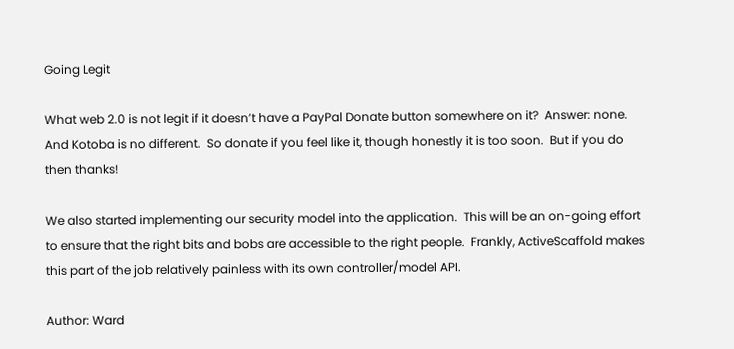Going Legit

What web 2.0 is not legit if it doesn’t have a PayPal Donate button somewhere on it?  Answer: none.  And Kotoba is no different.  So donate if you feel like it, though honestly it is too soon.  But if you do then thanks!

We also started implementing our security model into the application.  This will be an on-going effort to ensure that the right bits and bobs are accessible to the right people.  Frankly, ActiveScaffold makes this part of the job relatively painless with its own controller/model API.

Author: Ward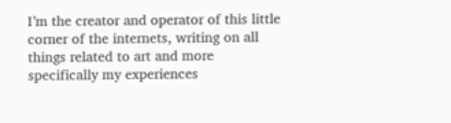I’m the creator and operator of this little corner of the internets, writing on all things related to art and more specifically my experiences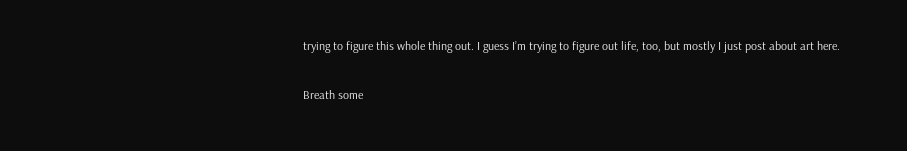trying to figure this whole thing out. I guess I’m trying to figure out life, too, but mostly I just post about art here.

Breath some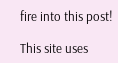fire into this post!

This site uses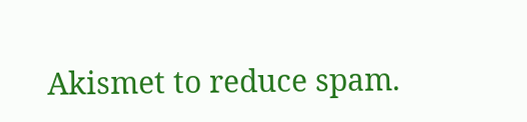Akismet to reduce spam.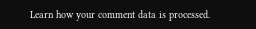Learn how your comment data is processed.